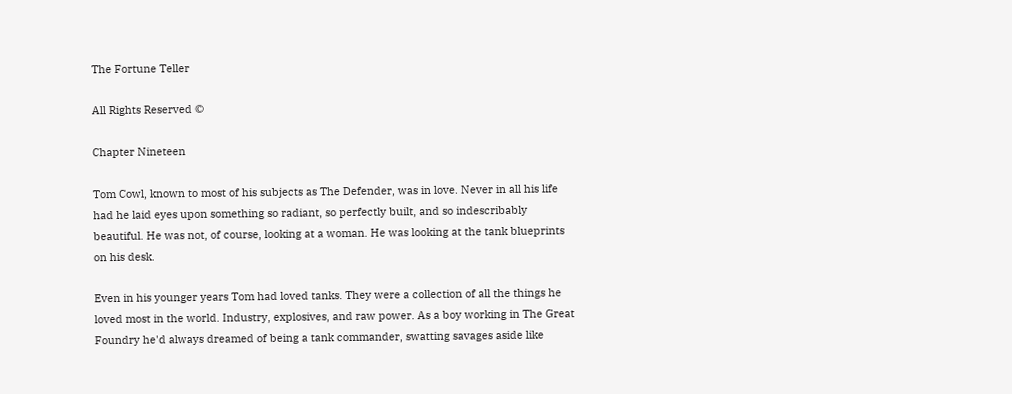The Fortune Teller

All Rights Reserved ©

Chapter Nineteen

Tom Cowl, known to most of his subjects as The Defender, was in love. Never in all his life had he laid eyes upon something so radiant, so perfectly built, and so indescribably beautiful. He was not, of course, looking at a woman. He was looking at the tank blueprints on his desk.

Even in his younger years Tom had loved tanks. They were a collection of all the things he loved most in the world. Industry, explosives, and raw power. As a boy working in The Great Foundry he'd always dreamed of being a tank commander, swatting savages aside like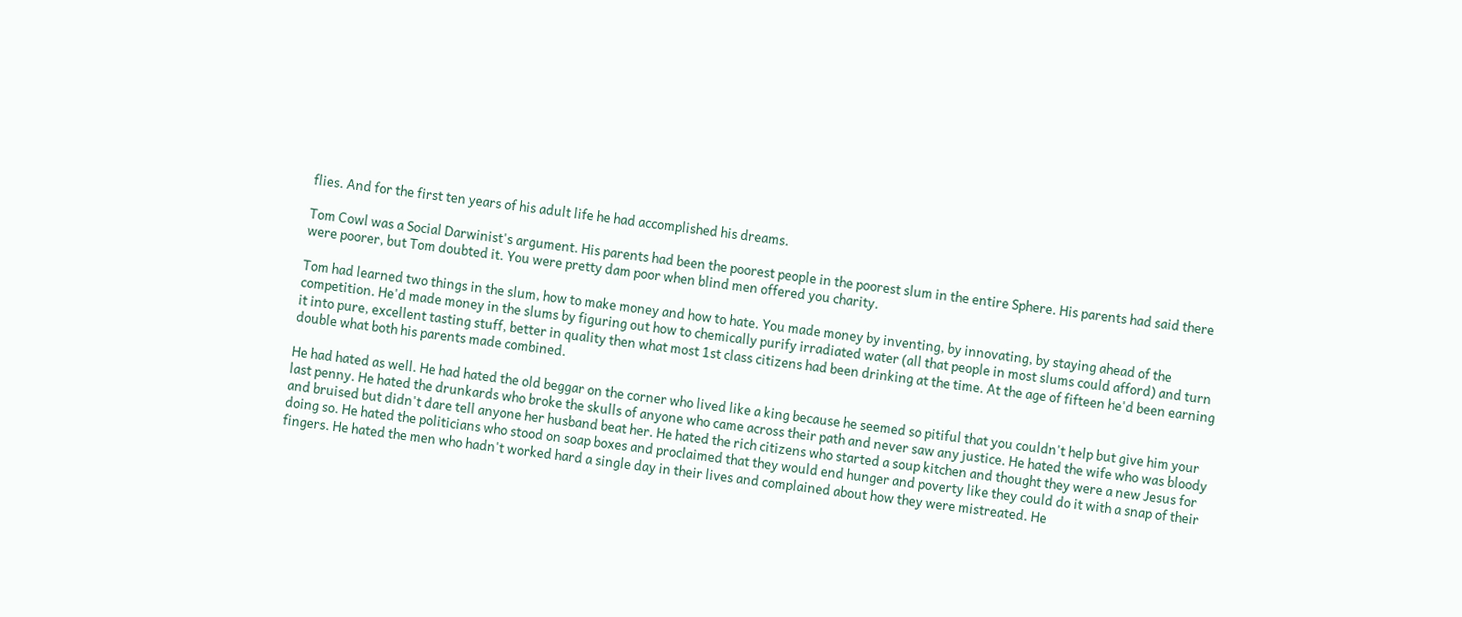flies. And for the first ten years of his adult life he had accomplished his dreams.

Tom Cowl was a Social Darwinist's argument. His parents had been the poorest people in the poorest slum in the entire Sphere. His parents had said there were poorer, but Tom doubted it. You were pretty dam poor when blind men offered you charity.

Tom had learned two things in the slum, how to make money and how to hate. You made money by inventing, by innovating, by staying ahead of the competition. He'd made money in the slums by figuring out how to chemically purify irradiated water (all that people in most slums could afford) and turn it into pure, excellent tasting stuff, better in quality then what most 1st class citizens had been drinking at the time. At the age of fifteen he'd been earning double what both his parents made combined.

He had hated as well. He had hated the old beggar on the corner who lived like a king because he seemed so pitiful that you couldn't help but give him your last penny. He hated the drunkards who broke the skulls of anyone who came across their path and never saw any justice. He hated the wife who was bloody and bruised but didn't dare tell anyone her husband beat her. He hated the rich citizens who started a soup kitchen and thought they were a new Jesus for doing so. He hated the politicians who stood on soap boxes and proclaimed that they would end hunger and poverty like they could do it with a snap of their fingers. He hated the men who hadn't worked hard a single day in their lives and complained about how they were mistreated. He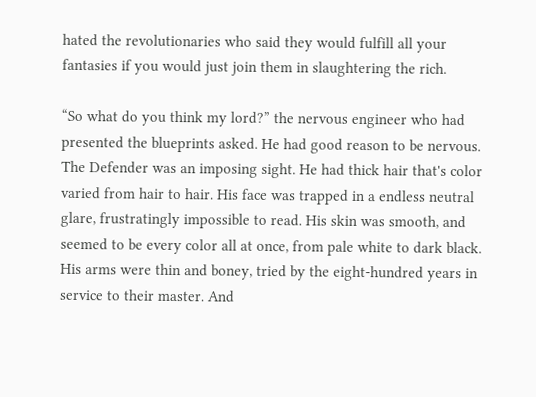hated the revolutionaries who said they would fulfill all your fantasies if you would just join them in slaughtering the rich.

“So what do you think my lord?” the nervous engineer who had presented the blueprints asked. He had good reason to be nervous. The Defender was an imposing sight. He had thick hair that's color varied from hair to hair. His face was trapped in a endless neutral glare, frustratingly impossible to read. His skin was smooth, and seemed to be every color all at once, from pale white to dark black. His arms were thin and boney, tried by the eight-hundred years in service to their master. And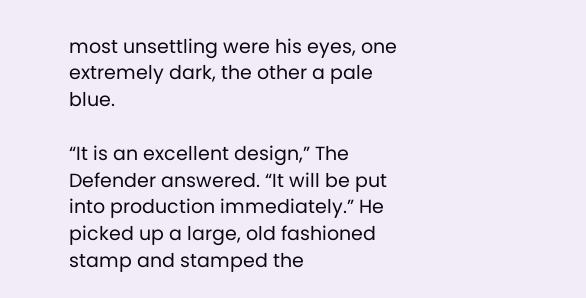most unsettling were his eyes, one extremely dark, the other a pale blue.

“It is an excellent design,” The Defender answered. “It will be put into production immediately.” He picked up a large, old fashioned stamp and stamped the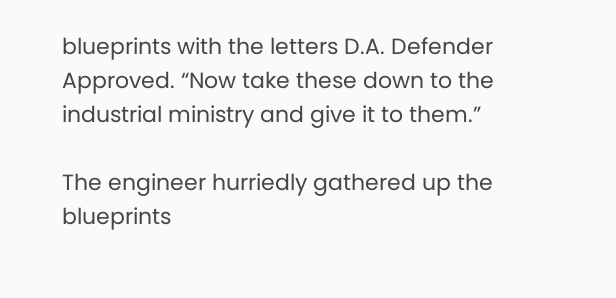blueprints with the letters D.A. Defender Approved. “Now take these down to the industrial ministry and give it to them.”

The engineer hurriedly gathered up the blueprints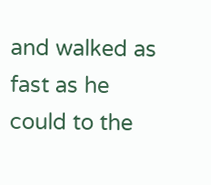and walked as fast as he could to the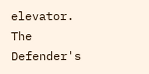elevator. The Defender's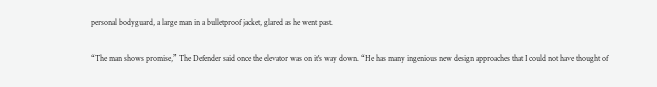personal bodyguard, a large man in a bulletproof jacket, glared as he went past.

“The man shows promise,” The Defender said once the elevator was on it's way down. “He has many ingenious new design approaches that I could not have thought of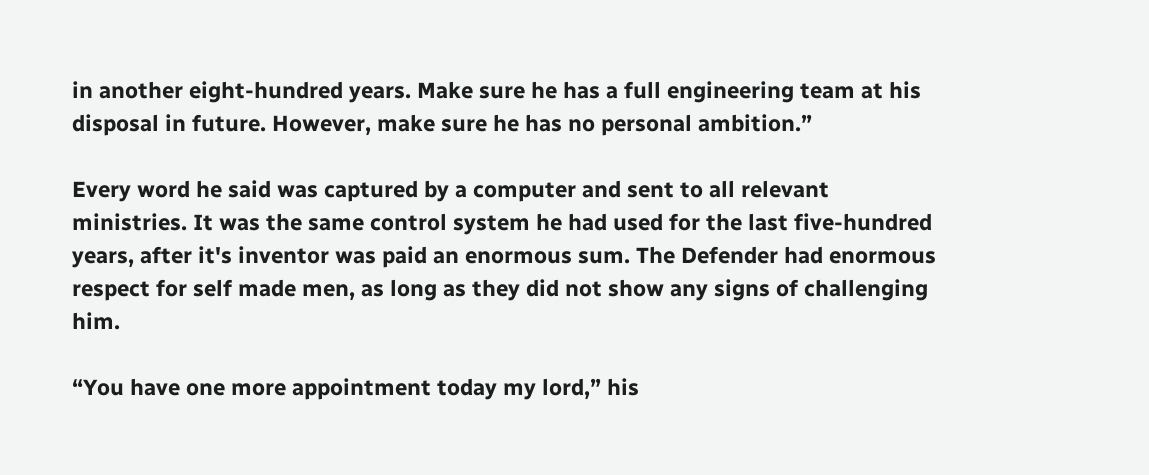in another eight-hundred years. Make sure he has a full engineering team at his disposal in future. However, make sure he has no personal ambition.”

Every word he said was captured by a computer and sent to all relevant ministries. It was the same control system he had used for the last five-hundred years, after it's inventor was paid an enormous sum. The Defender had enormous respect for self made men, as long as they did not show any signs of challenging him.

“You have one more appointment today my lord,” his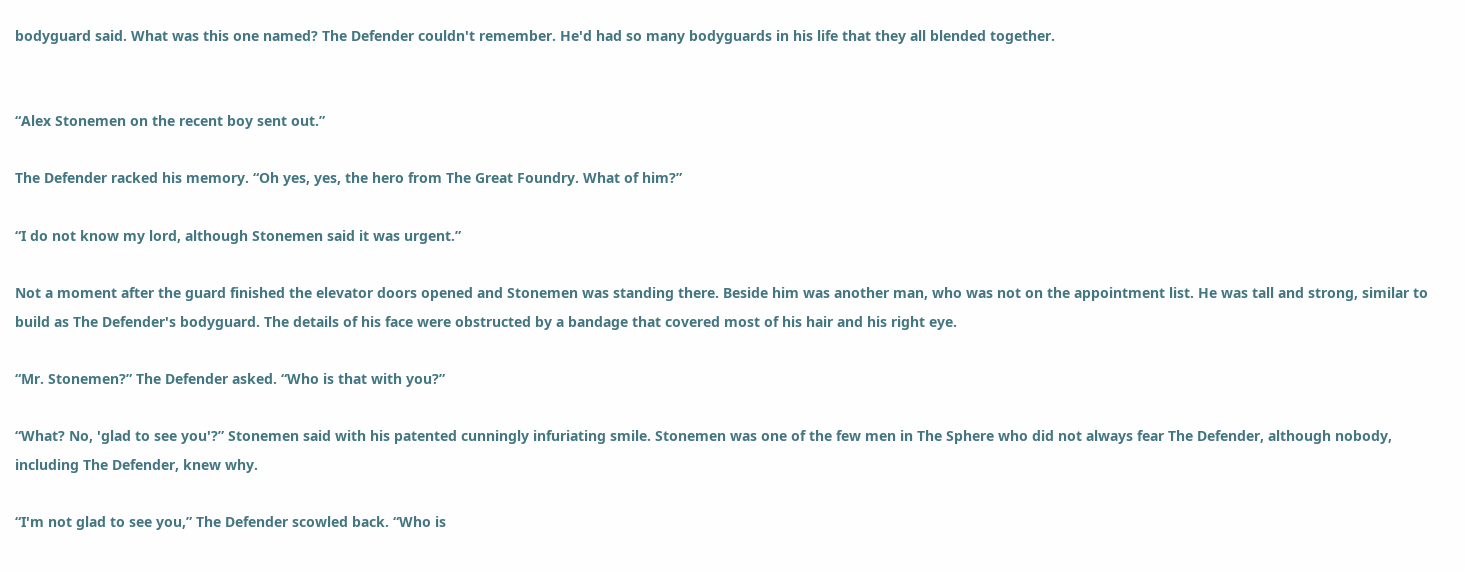bodyguard said. What was this one named? The Defender couldn't remember. He'd had so many bodyguards in his life that they all blended together.


“Alex Stonemen on the recent boy sent out.”

The Defender racked his memory. “Oh yes, yes, the hero from The Great Foundry. What of him?”

“I do not know my lord, although Stonemen said it was urgent.”

Not a moment after the guard finished the elevator doors opened and Stonemen was standing there. Beside him was another man, who was not on the appointment list. He was tall and strong, similar to build as The Defender's bodyguard. The details of his face were obstructed by a bandage that covered most of his hair and his right eye.

“Mr. Stonemen?” The Defender asked. “Who is that with you?”

“What? No, 'glad to see you'?” Stonemen said with his patented cunningly infuriating smile. Stonemen was one of the few men in The Sphere who did not always fear The Defender, although nobody, including The Defender, knew why.

“I'm not glad to see you,” The Defender scowled back. “Who is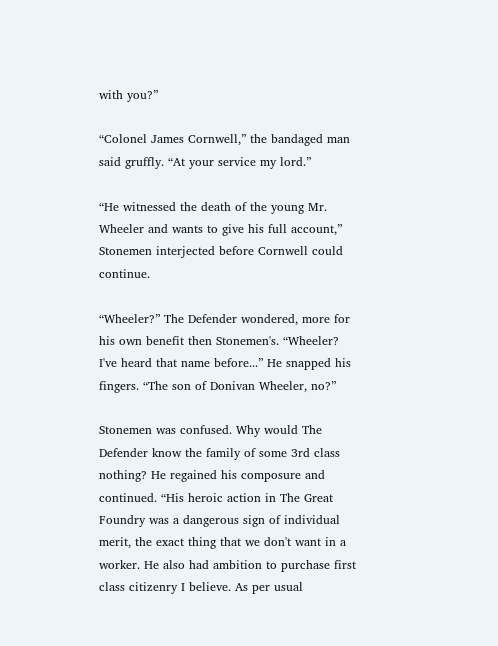with you?”

“Colonel James Cornwell,” the bandaged man said gruffly. “At your service my lord.”

“He witnessed the death of the young Mr. Wheeler and wants to give his full account,” Stonemen interjected before Cornwell could continue.

“Wheeler?” The Defender wondered, more for his own benefit then Stonemen's. “Wheeler? I've heard that name before...” He snapped his fingers. “The son of Donivan Wheeler, no?”

Stonemen was confused. Why would The Defender know the family of some 3rd class nothing? He regained his composure and continued. “His heroic action in The Great Foundry was a dangerous sign of individual merit, the exact thing that we don't want in a worker. He also had ambition to purchase first class citizenry I believe. As per usual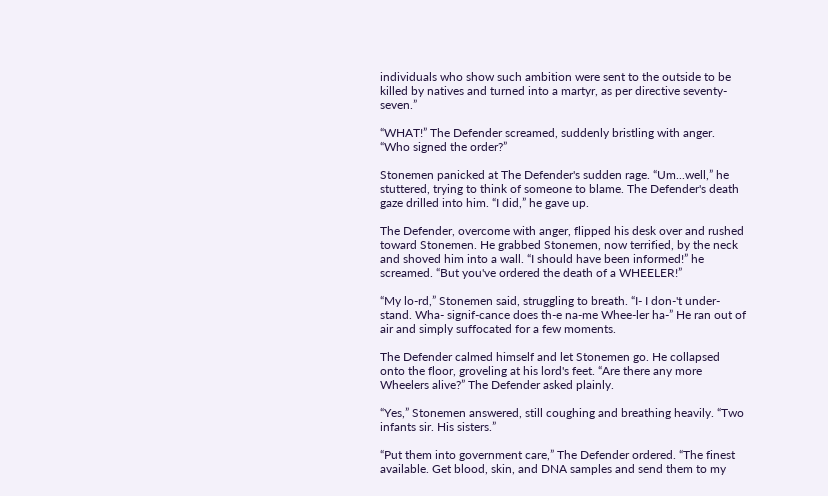individuals who show such ambition were sent to the outside to be killed by natives and turned into a martyr, as per directive seventy-seven.”

“WHAT!” The Defender screamed, suddenly bristling with anger. “Who signed the order?”

Stonemen panicked at The Defender's sudden rage. “Um...well,” he stuttered, trying to think of someone to blame. The Defender's death gaze drilled into him. “I did,” he gave up.

The Defender, overcome with anger, flipped his desk over and rushed toward Stonemen. He grabbed Stonemen, now terrified, by the neck and shoved him into a wall. “I should have been informed!” he screamed. “But you've ordered the death of a WHEELER!”

“My lo-rd,” Stonemen said, struggling to breath. “I- I don-'t under-stand. Wha- signif-cance does th-e na-me Whee-ler ha-” He ran out of air and simply suffocated for a few moments.

The Defender calmed himself and let Stonemen go. He collapsed onto the floor, groveling at his lord's feet. “Are there any more Wheelers alive?” The Defender asked plainly.

“Yes,” Stonemen answered, still coughing and breathing heavily. “Two infants sir. His sisters.”

“Put them into government care,” The Defender ordered. “The finest available. Get blood, skin, and DNA samples and send them to my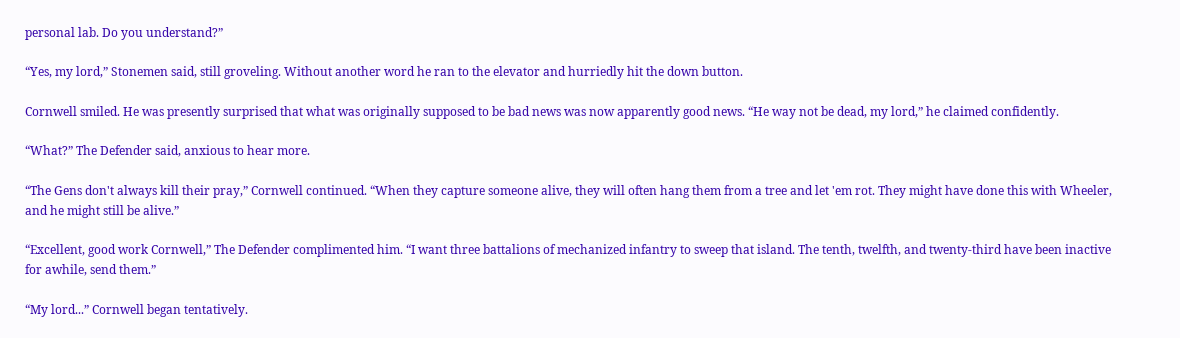personal lab. Do you understand?”

“Yes, my lord,” Stonemen said, still groveling. Without another word he ran to the elevator and hurriedly hit the down button.

Cornwell smiled. He was presently surprised that what was originally supposed to be bad news was now apparently good news. “He way not be dead, my lord,” he claimed confidently.

“What?” The Defender said, anxious to hear more.

“The Gens don't always kill their pray,” Cornwell continued. “When they capture someone alive, they will often hang them from a tree and let 'em rot. They might have done this with Wheeler, and he might still be alive.”

“Excellent, good work Cornwell,” The Defender complimented him. “I want three battalions of mechanized infantry to sweep that island. The tenth, twelfth, and twenty-third have been inactive for awhile, send them.”

“My lord...” Cornwell began tentatively.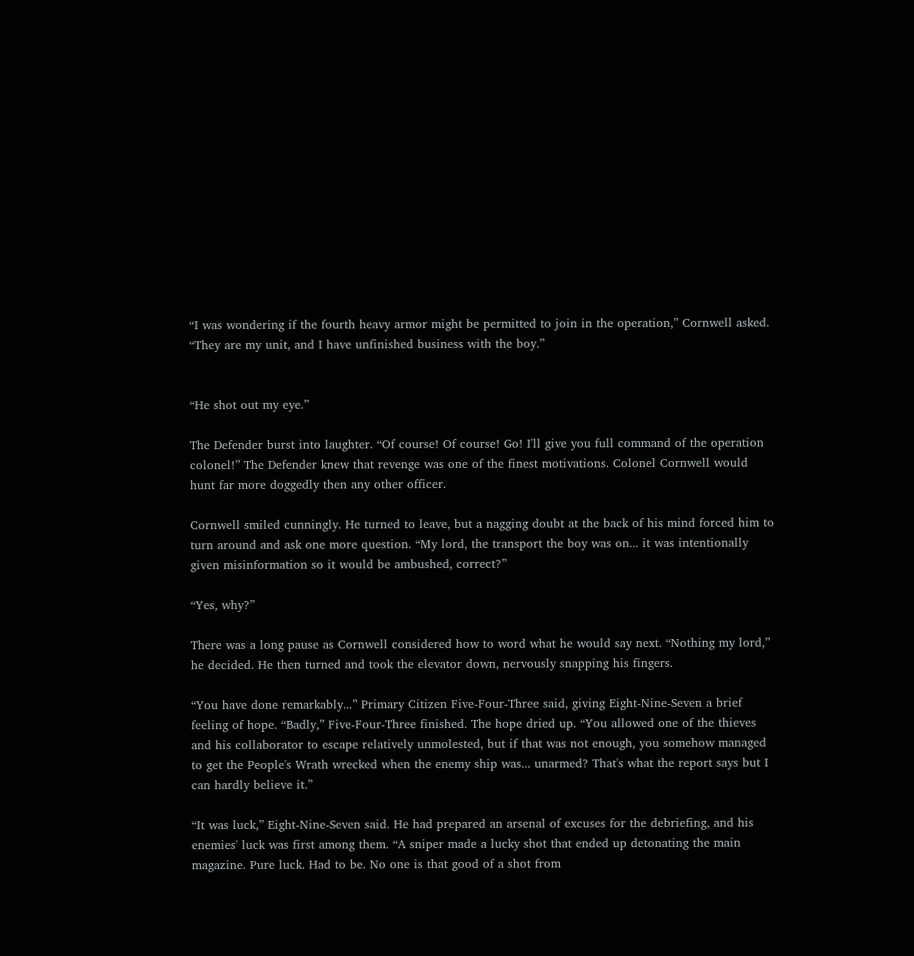“I was wondering if the fourth heavy armor might be permitted to join in the operation,” Cornwell asked. “They are my unit, and I have unfinished business with the boy.”


“He shot out my eye.”

The Defender burst into laughter. “Of course! Of course! Go! I'll give you full command of the operation colonel!” The Defender knew that revenge was one of the finest motivations. Colonel Cornwell would hunt far more doggedly then any other officer.

Cornwell smiled cunningly. He turned to leave, but a nagging doubt at the back of his mind forced him to turn around and ask one more question. “My lord, the transport the boy was on... it was intentionally given misinformation so it would be ambushed, correct?”

“Yes, why?”

There was a long pause as Cornwell considered how to word what he would say next. “Nothing my lord,” he decided. He then turned and took the elevator down, nervously snapping his fingers.

“You have done remarkably...” Primary Citizen Five-Four-Three said, giving Eight-Nine-Seven a brief feeling of hope. “Badly,” Five-Four-Three finished. The hope dried up. “You allowed one of the thieves and his collaborator to escape relatively unmolested, but if that was not enough, you somehow managed to get the People's Wrath wrecked when the enemy ship was... unarmed? That's what the report says but I can hardly believe it.”

“It was luck,” Eight-Nine-Seven said. He had prepared an arsenal of excuses for the debriefing, and his enemies' luck was first among them. “A sniper made a lucky shot that ended up detonating the main magazine. Pure luck. Had to be. No one is that good of a shot from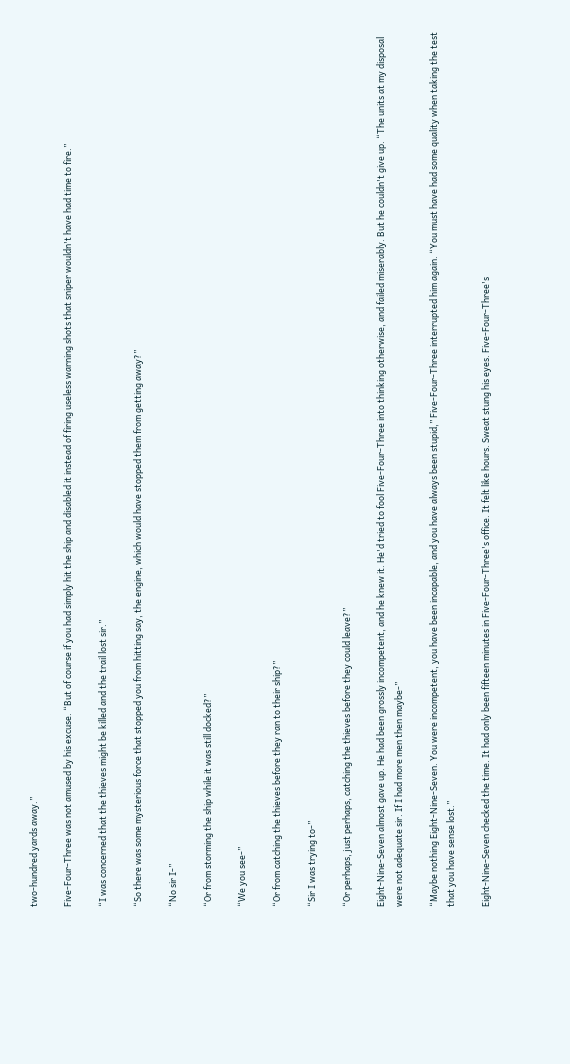two-hundred yards away.”

Five-Four-Three was not amused by his excuse. “But of course if you had simply hit the ship and disabled it instead of firing useless warning shots that sniper wouldn't have had time to fire.”

“I was concerned that the thieves might be killed and the trail lost sir.”

“So there was some mysterious force that stopped you from hitting say, the engine, which would have stopped them from getting away?”

“No sir I-”

“Or from storming the ship while it was still docked?”

“We you see-”

“Or from catching the thieves before they ran to their ship?”

“Sir I was trying to-”

“Or perhaps, just perhaps, catching the thieves before they could leave?”

Eight-Nine-Seven almost gave up. He had been grossly incompetent, and he knew it. He'd tried to fool Five-Four-Three into thinking otherwise, and failed miserably. But he couldn't give up. “The units at my disposal were not adequate sir. If I had more men then maybe-”

“Maybe nothing Eight-Nine-Seven. You were incompetent, you have been incapable, and you have always been stupid,” Five-Four-Three interrupted him again. “You must have had some quality when taking the test that you have sense lost.”

Eight-Nine-Seven checked the time. It had only been fifteen minutes in Five-Four-Three's office. It felt like hours. Sweat stung his eyes. Five-Four-Three's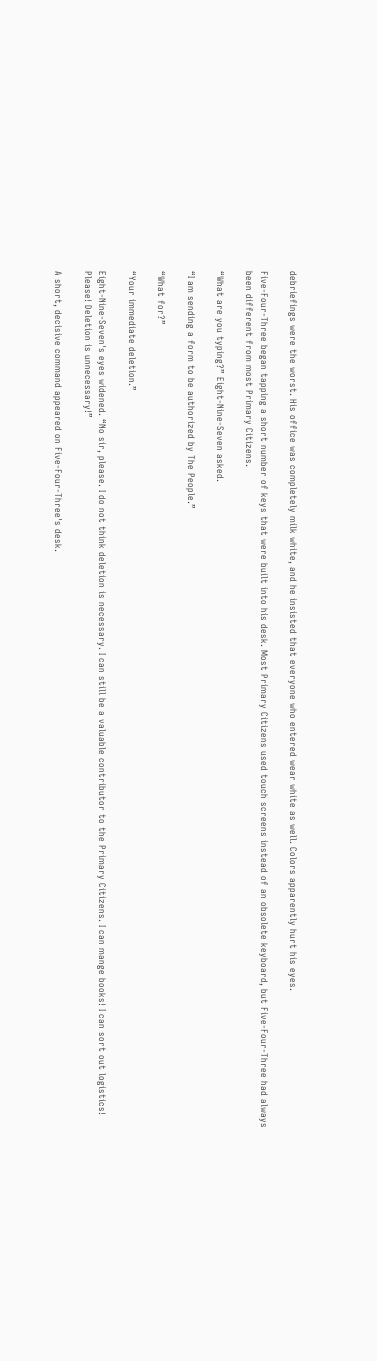debriefings were the worst. His office was completely milk white, and he insisted that everyone who entered wear white as well. Colors apparently hurt his eyes.

Five-Four-Three began tapping a short number of keys that were built into his desk. Most Primary Citizens used touch screens instead of an obsolete keyboard, but Five-Four-Three had always been different from most Primary Citizens.

“What are you typing?” Eight-Nine-Seven asked.

“I am sending a form to be authorized by The People.”

“What for?”

“Your immediate deletion.”

Eight-Nine-Seven's eyes widened. “No sir, please. I do not think deletion is necessary. I can still be a valuable contributor to the Primary Citizens. I can mange books! I can sort out logistics! Please! Deletion is unnecessary!”

A short, decisive command appeared on Five-Four-Three's desk.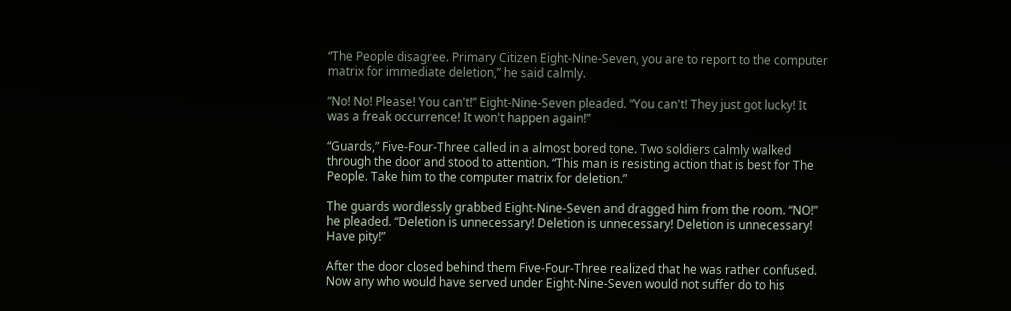“The People disagree. Primary Citizen Eight-Nine-Seven, you are to report to the computer matrix for immediate deletion,” he said calmly.

“No! No! Please! You can't!” Eight-Nine-Seven pleaded. “You can't! They just got lucky! It was a freak occurrence! It won't happen again!”

“Guards,” Five-Four-Three called in a almost bored tone. Two soldiers calmly walked through the door and stood to attention. “This man is resisting action that is best for The People. Take him to the computer matrix for deletion.”

The guards wordlessly grabbed Eight-Nine-Seven and dragged him from the room. “NO!” he pleaded. “Deletion is unnecessary! Deletion is unnecessary! Deletion is unnecessary! Have pity!”

After the door closed behind them Five-Four-Three realized that he was rather confused. Now any who would have served under Eight-Nine-Seven would not suffer do to his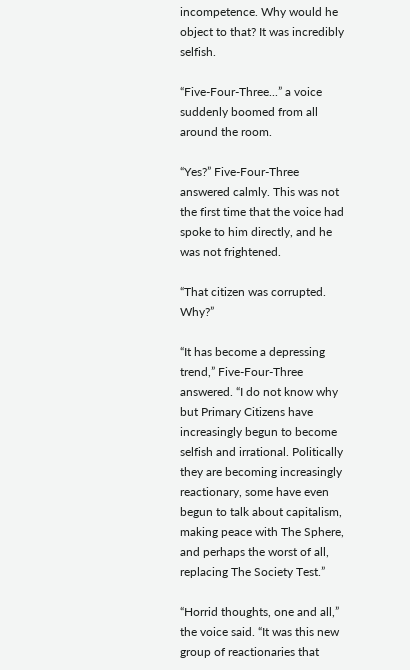incompetence. Why would he object to that? It was incredibly selfish.

“Five-Four-Three...” a voice suddenly boomed from all around the room.

“Yes?” Five-Four-Three answered calmly. This was not the first time that the voice had spoke to him directly, and he was not frightened.

“That citizen was corrupted. Why?”

“It has become a depressing trend,” Five-Four-Three answered. “I do not know why but Primary Citizens have increasingly begun to become selfish and irrational. Politically they are becoming increasingly reactionary, some have even begun to talk about capitalism, making peace with The Sphere, and perhaps the worst of all, replacing The Society Test.”

“Horrid thoughts, one and all,” the voice said. “It was this new group of reactionaries that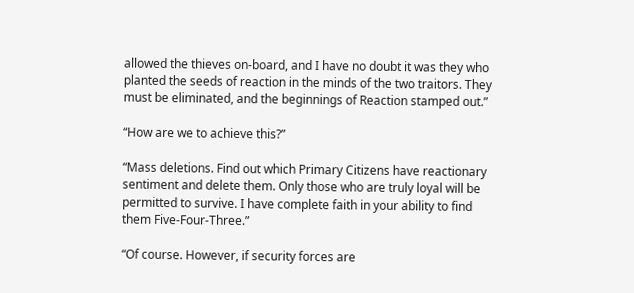allowed the thieves on-board, and I have no doubt it was they who planted the seeds of reaction in the minds of the two traitors. They must be eliminated, and the beginnings of Reaction stamped out.”

“How are we to achieve this?”

“Mass deletions. Find out which Primary Citizens have reactionary sentiment and delete them. Only those who are truly loyal will be permitted to survive. I have complete faith in your ability to find them Five-Four-Three.”

“Of course. However, if security forces are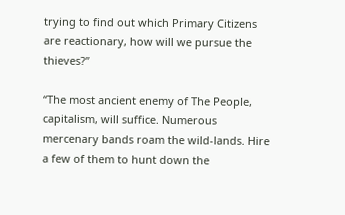trying to find out which Primary Citizens are reactionary, how will we pursue the thieves?”

“The most ancient enemy of The People, capitalism, will suffice. Numerous mercenary bands roam the wild-lands. Hire a few of them to hunt down the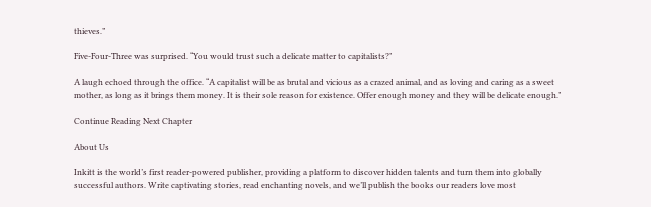thieves.”

Five-Four-Three was surprised. “You would trust such a delicate matter to capitalists?”

A laugh echoed through the office. “A capitalist will be as brutal and vicious as a crazed animal, and as loving and caring as a sweet mother, as long as it brings them money. It is their sole reason for existence. Offer enough money and they will be delicate enough.”

Continue Reading Next Chapter

About Us

Inkitt is the world’s first reader-powered publisher, providing a platform to discover hidden talents and turn them into globally successful authors. Write captivating stories, read enchanting novels, and we’ll publish the books our readers love most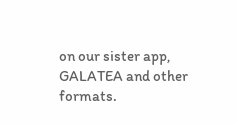on our sister app, GALATEA and other formats.